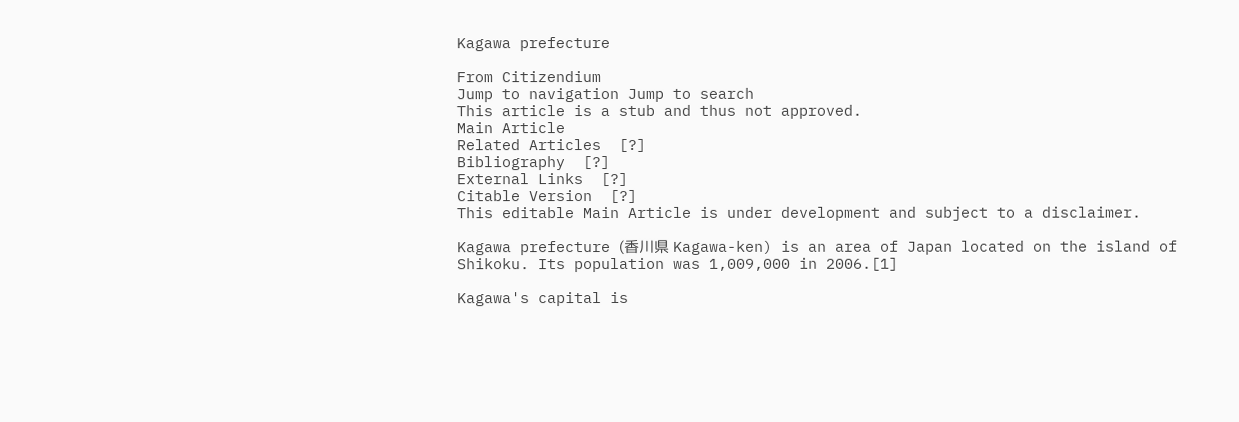Kagawa prefecture

From Citizendium
Jump to navigation Jump to search
This article is a stub and thus not approved.
Main Article
Related Articles  [?]
Bibliography  [?]
External Links  [?]
Citable Version  [?]
This editable Main Article is under development and subject to a disclaimer.

Kagawa prefecture (香川県 Kagawa-ken) is an area of Japan located on the island of Shikoku. Its population was 1,009,000 in 2006.[1]

Kagawa's capital is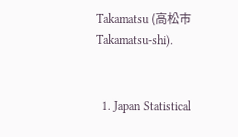Takamatsu (高松市 Takamatsu-shi).


  1. Japan Statistical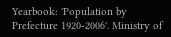Yearbook: 'Population by Prefecture 1920-2006'. Ministry of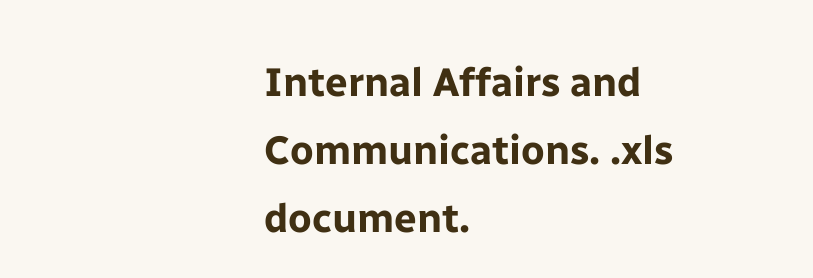Internal Affairs and Communications. .xls document.